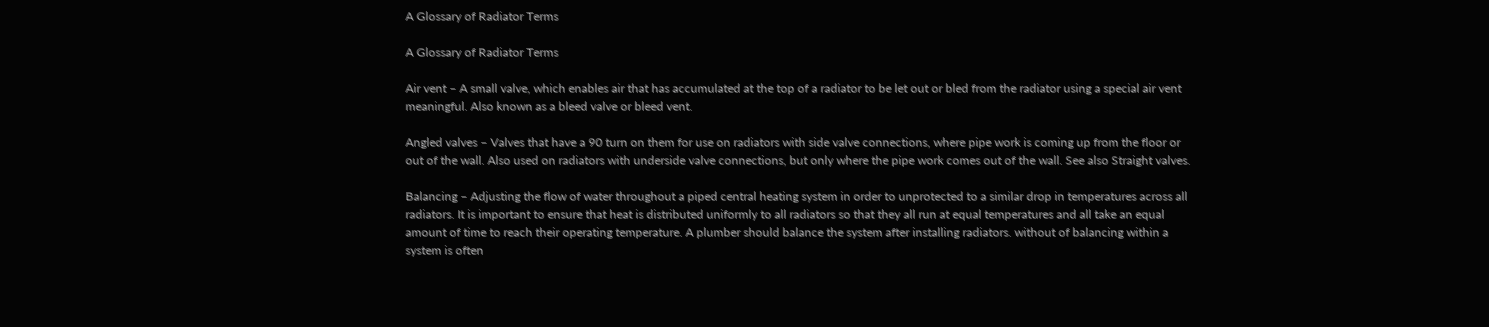A Glossary of Radiator Terms

A Glossary of Radiator Terms

Air vent – A small valve, which enables air that has accumulated at the top of a radiator to be let out or bled from the radiator using a special air vent meaningful. Also known as a bleed valve or bleed vent.

Angled valves – Valves that have a 90 turn on them for use on radiators with side valve connections, where pipe work is coming up from the floor or out of the wall. Also used on radiators with underside valve connections, but only where the pipe work comes out of the wall. See also Straight valves.

Balancing – Adjusting the flow of water throughout a piped central heating system in order to unprotected to a similar drop in temperatures across all radiators. It is important to ensure that heat is distributed uniformly to all radiators so that they all run at equal temperatures and all take an equal amount of time to reach their operating temperature. A plumber should balance the system after installing radiators. without of balancing within a system is often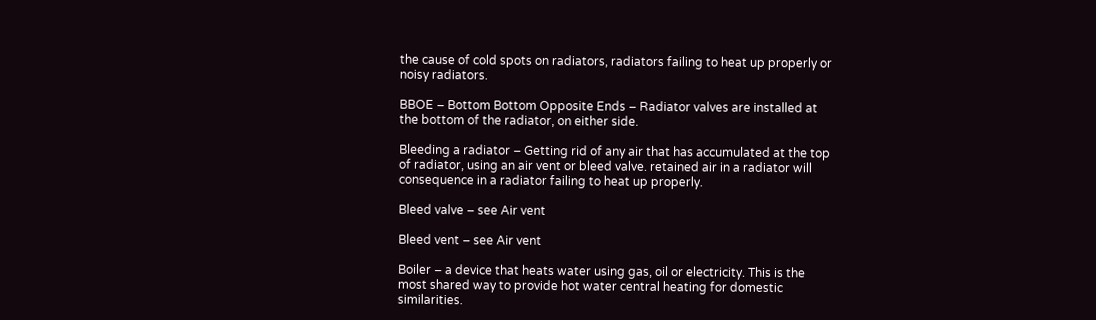the cause of cold spots on radiators, radiators failing to heat up properly or noisy radiators.

BBOE – Bottom Bottom Opposite Ends – Radiator valves are installed at the bottom of the radiator, on either side.

Bleeding a radiator – Getting rid of any air that has accumulated at the top of radiator, using an air vent or bleed valve. retained air in a radiator will consequence in a radiator failing to heat up properly.

Bleed valve – see Air vent

Bleed vent – see Air vent

Boiler – a device that heats water using gas, oil or electricity. This is the most shared way to provide hot water central heating for domestic similarities.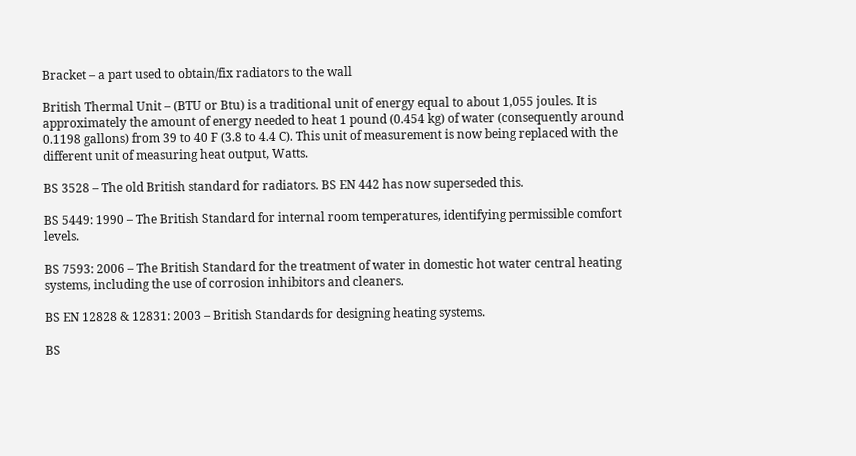Bracket – a part used to obtain/fix radiators to the wall

British Thermal Unit – (BTU or Btu) is a traditional unit of energy equal to about 1,055 joules. It is approximately the amount of energy needed to heat 1 pound (0.454 kg) of water (consequently around 0.1198 gallons) from 39 to 40 F (3.8 to 4.4 C). This unit of measurement is now being replaced with the different unit of measuring heat output, Watts.

BS 3528 – The old British standard for radiators. BS EN 442 has now superseded this.

BS 5449: 1990 – The British Standard for internal room temperatures, identifying permissible comfort levels.

BS 7593: 2006 – The British Standard for the treatment of water in domestic hot water central heating systems, including the use of corrosion inhibitors and cleaners.

BS EN 12828 & 12831: 2003 – British Standards for designing heating systems.

BS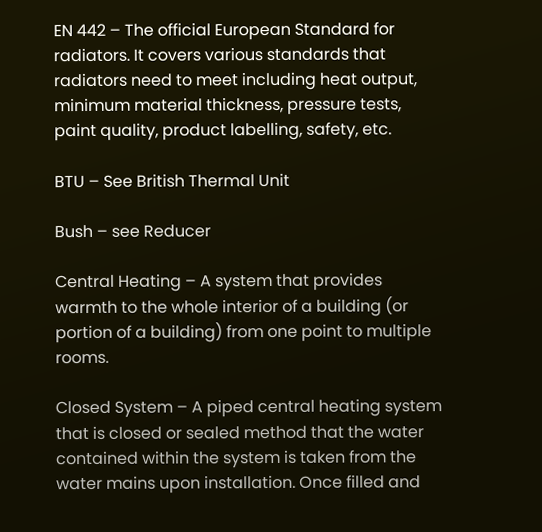EN 442 – The official European Standard for radiators. It covers various standards that radiators need to meet including heat output, minimum material thickness, pressure tests, paint quality, product labelling, safety, etc.

BTU – See British Thermal Unit

Bush – see Reducer

Central Heating – A system that provides warmth to the whole interior of a building (or portion of a building) from one point to multiple rooms.

Closed System – A piped central heating system that is closed or sealed method that the water contained within the system is taken from the water mains upon installation. Once filled and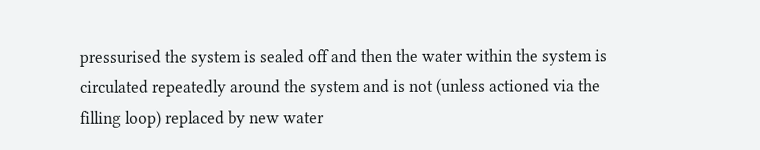pressurised the system is sealed off and then the water within the system is circulated repeatedly around the system and is not (unless actioned via the filling loop) replaced by new water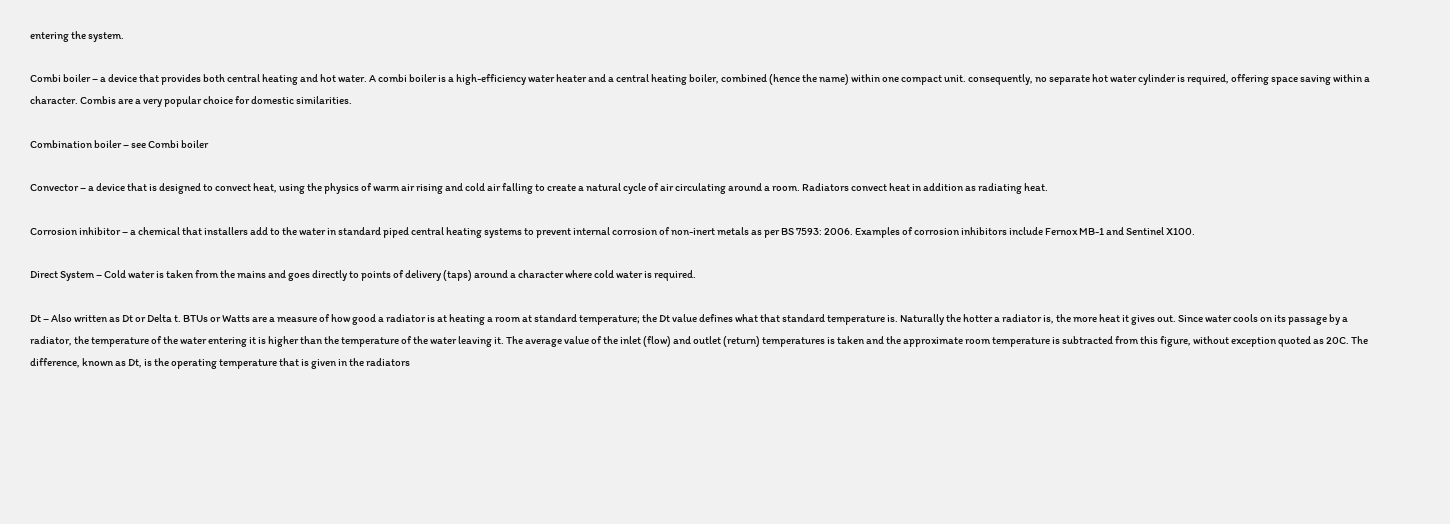entering the system.

Combi boiler – a device that provides both central heating and hot water. A combi boiler is a high-efficiency water heater and a central heating boiler, combined (hence the name) within one compact unit. consequently, no separate hot water cylinder is required, offering space saving within a character. Combis are a very popular choice for domestic similarities.

Combination boiler – see Combi boiler

Convector – a device that is designed to convect heat, using the physics of warm air rising and cold air falling to create a natural cycle of air circulating around a room. Radiators convect heat in addition as radiating heat.

Corrosion inhibitor – a chemical that installers add to the water in standard piped central heating systems to prevent internal corrosion of non-inert metals as per BS 7593: 2006. Examples of corrosion inhibitors include Fernox MB-1 and Sentinel X100.

Direct System – Cold water is taken from the mains and goes directly to points of delivery (taps) around a character where cold water is required.

Dt – Also written as Dt or Delta t. BTUs or Watts are a measure of how good a radiator is at heating a room at standard temperature; the Dt value defines what that standard temperature is. Naturally the hotter a radiator is, the more heat it gives out. Since water cools on its passage by a radiator, the temperature of the water entering it is higher than the temperature of the water leaving it. The average value of the inlet (flow) and outlet (return) temperatures is taken and the approximate room temperature is subtracted from this figure, without exception quoted as 20C. The difference, known as Dt, is the operating temperature that is given in the radiators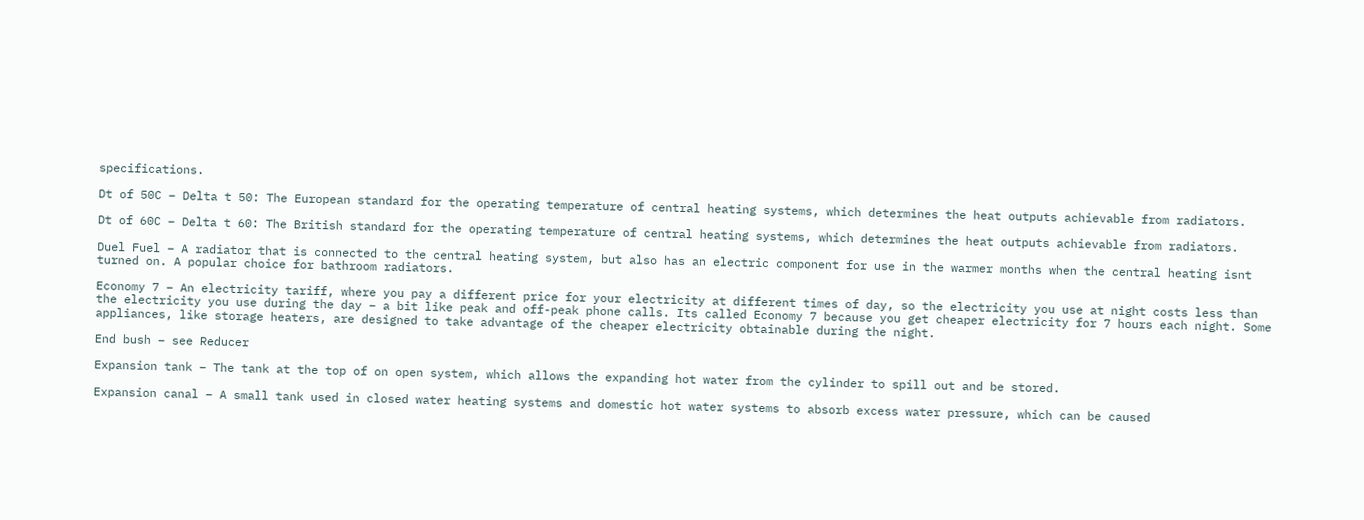specifications.

Dt of 50C – Delta t 50: The European standard for the operating temperature of central heating systems, which determines the heat outputs achievable from radiators.

Dt of 60C – Delta t 60: The British standard for the operating temperature of central heating systems, which determines the heat outputs achievable from radiators.

Duel Fuel – A radiator that is connected to the central heating system, but also has an electric component for use in the warmer months when the central heating isnt turned on. A popular choice for bathroom radiators.

Economy 7 – An electricity tariff, where you pay a different price for your electricity at different times of day, so the electricity you use at night costs less than the electricity you use during the day – a bit like peak and off-peak phone calls. Its called Economy 7 because you get cheaper electricity for 7 hours each night. Some appliances, like storage heaters, are designed to take advantage of the cheaper electricity obtainable during the night.

End bush – see Reducer

Expansion tank – The tank at the top of on open system, which allows the expanding hot water from the cylinder to spill out and be stored.

Expansion canal – A small tank used in closed water heating systems and domestic hot water systems to absorb excess water pressure, which can be caused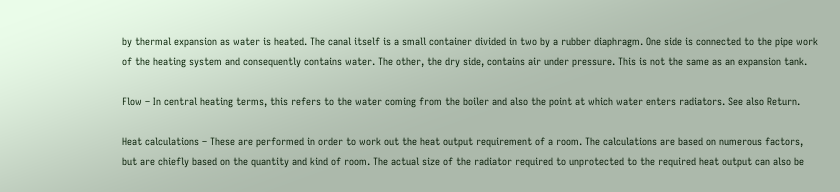by thermal expansion as water is heated. The canal itself is a small container divided in two by a rubber diaphragm. One side is connected to the pipe work of the heating system and consequently contains water. The other, the dry side, contains air under pressure. This is not the same as an expansion tank.

Flow – In central heating terms, this refers to the water coming from the boiler and also the point at which water enters radiators. See also Return.

Heat calculations – These are performed in order to work out the heat output requirement of a room. The calculations are based on numerous factors, but are chiefly based on the quantity and kind of room. The actual size of the radiator required to unprotected to the required heat output can also be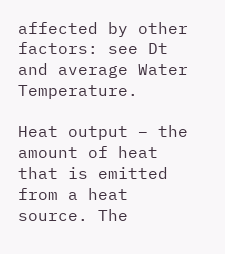affected by other factors: see Dt and average Water Temperature.

Heat output – the amount of heat that is emitted from a heat source. The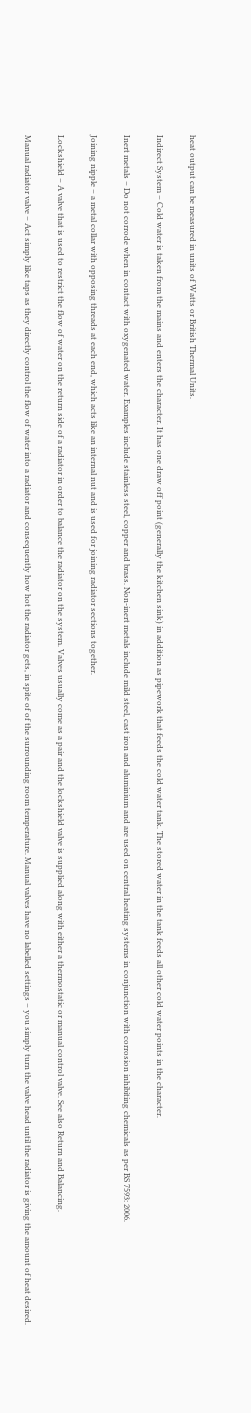heat output can be measured in units of Watts or British Thermal Units.

Indirect System – Cold water is taken from the mains and enters the character. It has one draw off point (generally the kitchen sink) in addition as pipework that feeds the cold water tank. The stored water in the tank feeds all other cold water points in the character.

Inert metals – Do not corrode when in contact with oxygenated water. Examples include stainless steel, copper and brass. Non-inert metals include mild steel, cast iron and aluminium and are used on central heating systems in conjunction with corrosion inhibiting chemicals as per BS 7593: 2006.

Joining nipple – a metal collar with opposing threads at each end, which acts like an internal nut and is used for joining radiator sections together.

Lockshield – A valve that is used to restrict the flow of water on the return side of a radiator in order to balance the radiator on the system. Valves usually come as a pair and the lockshield valve is supplied along with either a thermostatic or manual control valve. See also Return and Balancing.

Manual radiator valve – Act simply like taps as they directly control the flow of water into a radiator and consequently how hot the radiator gets, in spite of of the surrounding room temperature. Manual valves have no labelled settings – you simply turn the valve head until the radiator is giving the amount of heat desired.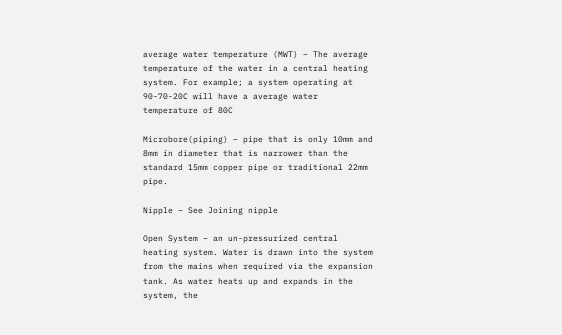average water temperature (MWT) – The average temperature of the water in a central heating system. For example; a system operating at 90-70-20C will have a average water temperature of 80C

Microbore(piping) – pipe that is only 10mm and 8mm in diameter that is narrower than the standard 15mm copper pipe or traditional 22mm pipe.

Nipple – See Joining nipple

Open System – an un-pressurized central heating system. Water is drawn into the system from the mains when required via the expansion tank. As water heats up and expands in the system, the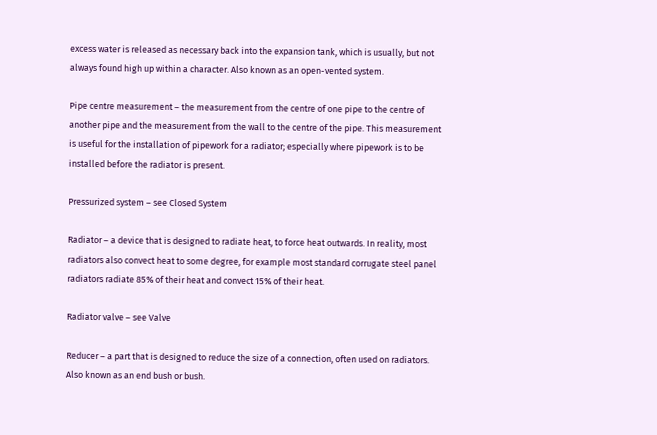excess water is released as necessary back into the expansion tank, which is usually, but not always found high up within a character. Also known as an open-vented system.

Pipe centre measurement – the measurement from the centre of one pipe to the centre of another pipe and the measurement from the wall to the centre of the pipe. This measurement is useful for the installation of pipework for a radiator; especially where pipework is to be installed before the radiator is present.

Pressurized system – see Closed System

Radiator – a device that is designed to radiate heat, to force heat outwards. In reality, most radiators also convect heat to some degree, for example most standard corrugate steel panel radiators radiate 85% of their heat and convect 15% of their heat.

Radiator valve – see Valve

Reducer – a part that is designed to reduce the size of a connection, often used on radiators. Also known as an end bush or bush.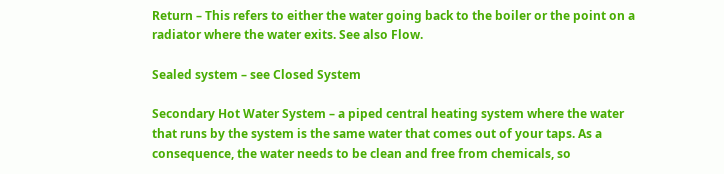Return – This refers to either the water going back to the boiler or the point on a radiator where the water exits. See also Flow.

Sealed system – see Closed System

Secondary Hot Water System – a piped central heating system where the water that runs by the system is the same water that comes out of your taps. As a consequence, the water needs to be clean and free from chemicals, so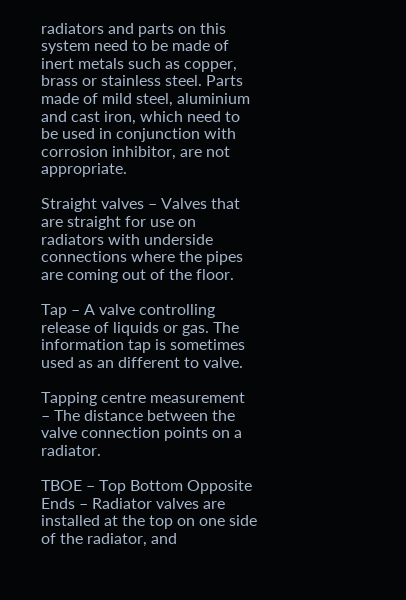radiators and parts on this system need to be made of inert metals such as copper, brass or stainless steel. Parts made of mild steel, aluminium and cast iron, which need to be used in conjunction with corrosion inhibitor, are not appropriate.

Straight valves – Valves that are straight for use on radiators with underside connections where the pipes are coming out of the floor.

Tap – A valve controlling release of liquids or gas. The information tap is sometimes used as an different to valve.

Tapping centre measurement – The distance between the valve connection points on a radiator.

TBOE – Top Bottom Opposite Ends – Radiator valves are installed at the top on one side of the radiator, and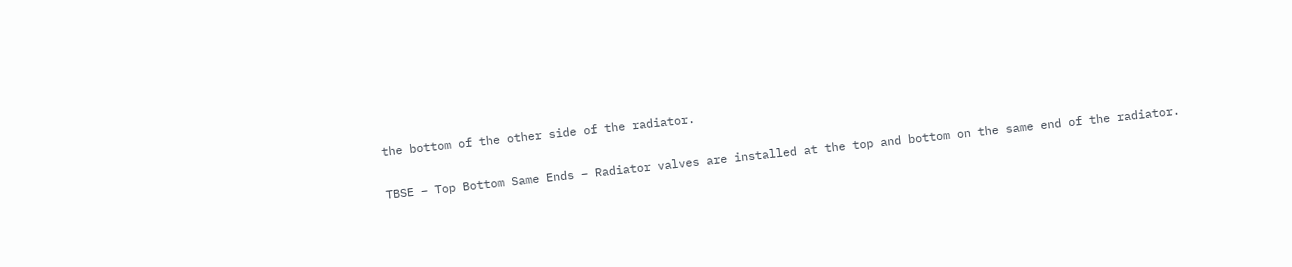the bottom of the other side of the radiator.

TBSE – Top Bottom Same Ends – Radiator valves are installed at the top and bottom on the same end of the radiator.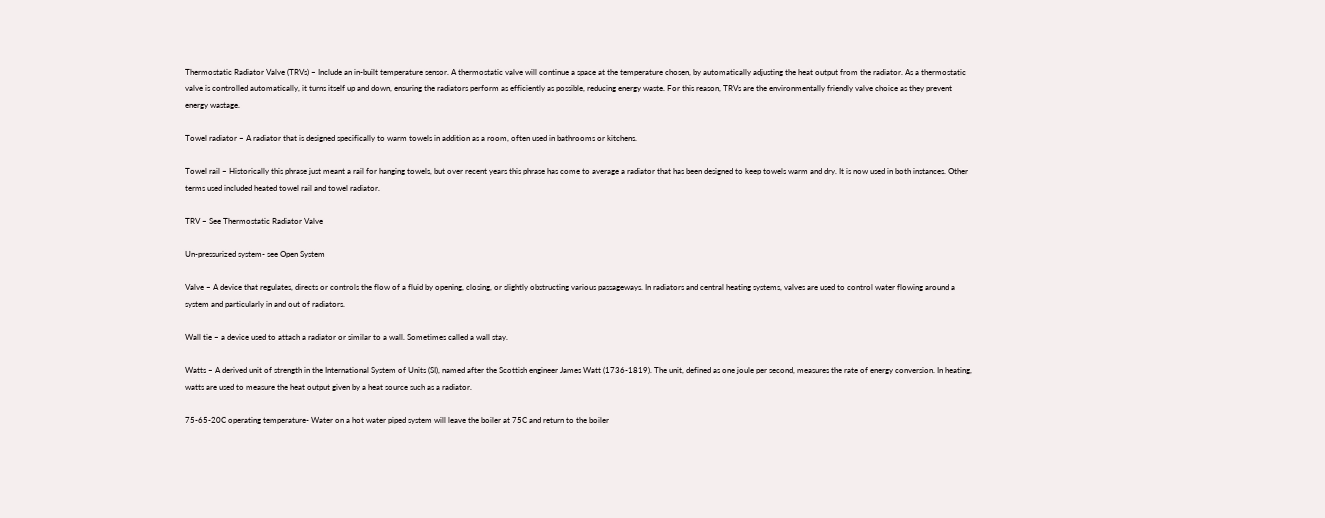Thermostatic Radiator Valve (TRVs) – Include an in-built temperature sensor. A thermostatic valve will continue a space at the temperature chosen, by automatically adjusting the heat output from the radiator. As a thermostatic valve is controlled automatically, it turns itself up and down, ensuring the radiators perform as efficiently as possible, reducing energy waste. For this reason, TRVs are the environmentally friendly valve choice as they prevent energy wastage.

Towel radiator – A radiator that is designed specifically to warm towels in addition as a room, often used in bathrooms or kitchens.

Towel rail – Historically this phrase just meant a rail for hanging towels, but over recent years this phrase has come to average a radiator that has been designed to keep towels warm and dry. It is now used in both instances. Other terms used included heated towel rail and towel radiator.

TRV – See Thermostatic Radiator Valve

Un-pressurized system- see Open System

Valve – A device that regulates, directs or controls the flow of a fluid by opening, closing, or slightly obstructing various passageways. In radiators and central heating systems, valves are used to control water flowing around a system and particularly in and out of radiators.

Wall tie – a device used to attach a radiator or similar to a wall. Sometimes called a wall stay.

Watts – A derived unit of strength in the International System of Units (SI), named after the Scottish engineer James Watt (1736-1819). The unit, defined as one joule per second, measures the rate of energy conversion. In heating, watts are used to measure the heat output given by a heat source such as a radiator.

75-65-20C operating temperature- Water on a hot water piped system will leave the boiler at 75C and return to the boiler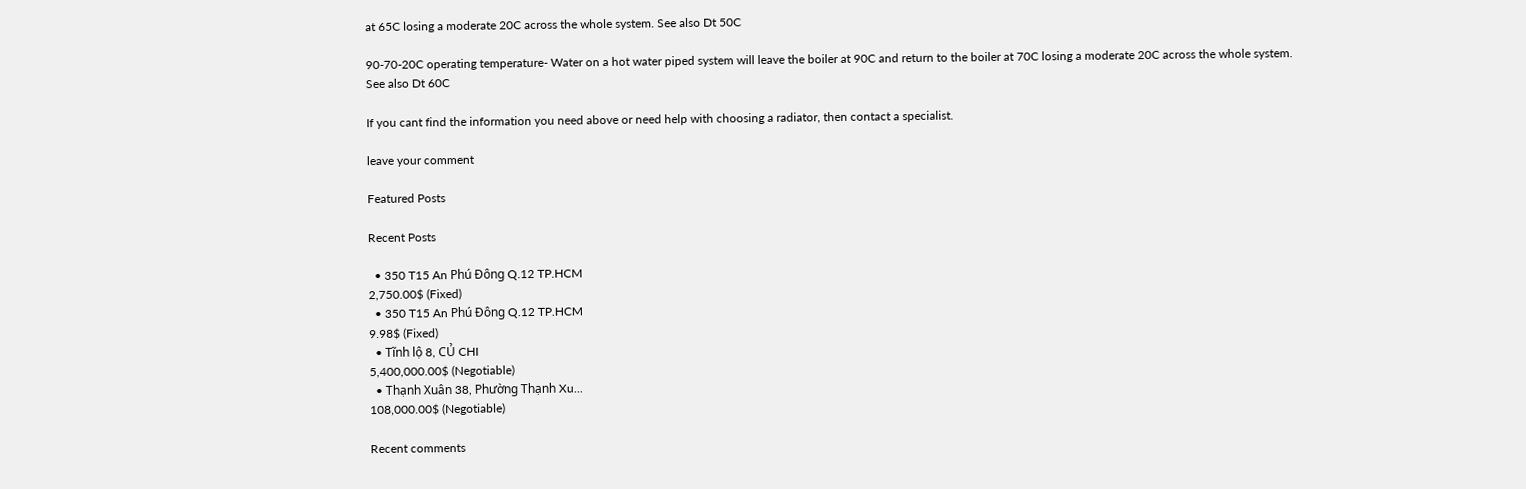at 65C losing a moderate 20C across the whole system. See also Dt 50C

90-70-20C operating temperature- Water on a hot water piped system will leave the boiler at 90C and return to the boiler at 70C losing a moderate 20C across the whole system. See also Dt 60C

If you cant find the information you need above or need help with choosing a radiator, then contact a specialist.

leave your comment

Featured Posts

Recent Posts

  • 350 T15 An Phú Đông Q.12 TP.HCM
2,750.00$ (Fixed)
  • 350 T15 An Phú Đông Q.12 TP.HCM
9.98$ (Fixed)
  • Tĩnh lộ 8, CỦ CHI
5,400,000.00$ (Negotiable)
  • Thạnh Xuân 38, Phường Thạnh Xu...
108,000.00$ (Negotiable)

Recent comments